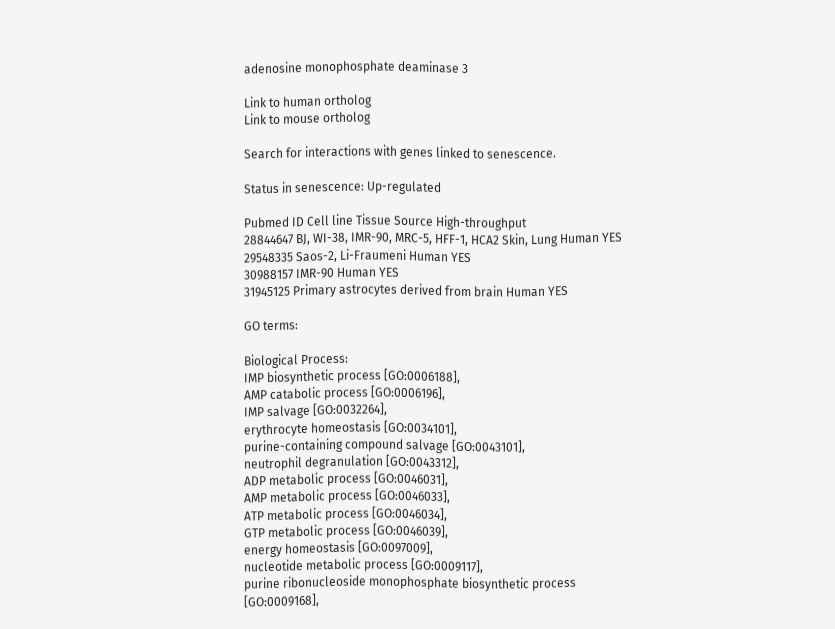adenosine monophosphate deaminase 3

Link to human ortholog
Link to mouse ortholog

Search for interactions with genes linked to senescence.

Status in senescence: Up-regulated

Pubmed ID Cell line Tissue Source High-throughput
28844647 BJ, WI-38, IMR-90, MRC-5, HFF-1, HCA2 Skin, Lung Human YES
29548335 Saos-2, Li-Fraumeni Human YES
30988157 IMR-90 Human YES
31945125 Primary astrocytes derived from brain Human YES

GO terms:

Biological Process:
IMP biosynthetic process [GO:0006188],
AMP catabolic process [GO:0006196],
IMP salvage [GO:0032264],
erythrocyte homeostasis [GO:0034101],
purine-containing compound salvage [GO:0043101],
neutrophil degranulation [GO:0043312],
ADP metabolic process [GO:0046031],
AMP metabolic process [GO:0046033],
ATP metabolic process [GO:0046034],
GTP metabolic process [GO:0046039],
energy homeostasis [GO:0097009],
nucleotide metabolic process [GO:0009117],
purine ribonucleoside monophosphate biosynthetic process [GO:0009168],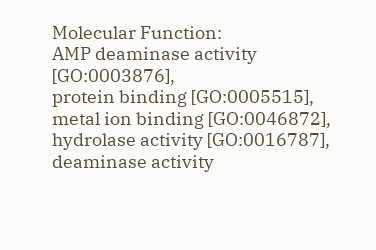Molecular Function:
AMP deaminase activity [GO:0003876],
protein binding [GO:0005515],
metal ion binding [GO:0046872],
hydrolase activity [GO:0016787],
deaminase activity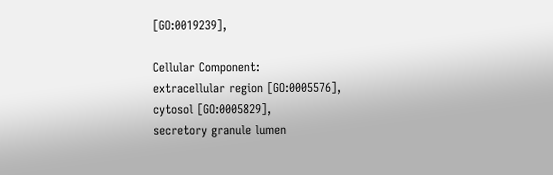[GO:0019239],

Cellular Component:
extracellular region [GO:0005576],
cytosol [GO:0005829],
secretory granule lumen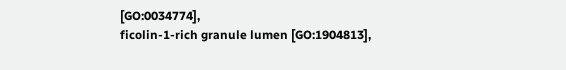[GO:0034774],
ficolin-1-rich granule lumen [GO:1904813],